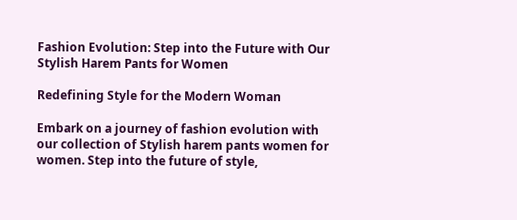Fashion Evolution: Step into the Future with Our Stylish Harem Pants for Women

Redefining Style for the Modern Woman

Embark on a journey of fashion evolution with our collection of Stylish harem pants women for women. Step into the future of style,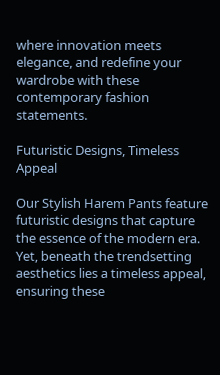where innovation meets elegance, and redefine your wardrobe with these contemporary fashion statements.

Futuristic Designs, Timeless Appeal

Our Stylish Harem Pants feature futuristic designs that capture the essence of the modern era. Yet, beneath the trendsetting aesthetics lies a timeless appeal, ensuring these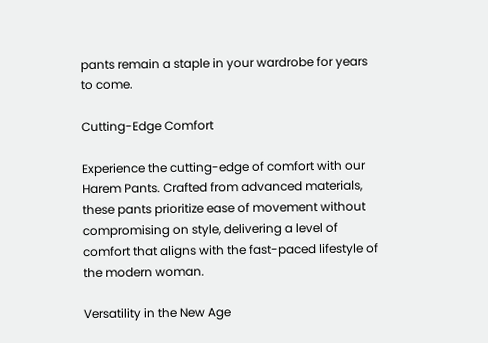pants remain a staple in your wardrobe for years to come.

Cutting-Edge Comfort

Experience the cutting-edge of comfort with our Harem Pants. Crafted from advanced materials, these pants prioritize ease of movement without compromising on style, delivering a level of comfort that aligns with the fast-paced lifestyle of the modern woman.

Versatility in the New Age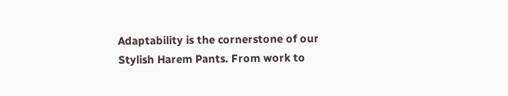Adaptability is the cornerstone of our Stylish Harem Pants. From work to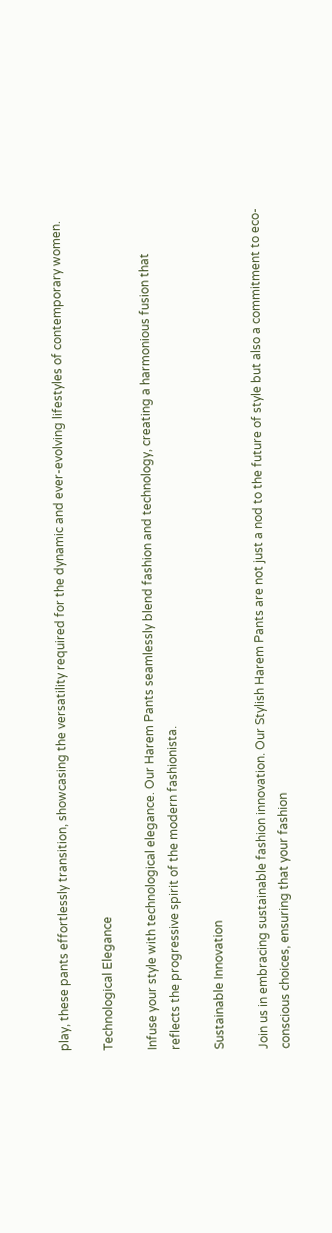play, these pants effortlessly transition, showcasing the versatility required for the dynamic and ever-evolving lifestyles of contemporary women.

Technological Elegance

Infuse your style with technological elegance. Our Harem Pants seamlessly blend fashion and technology, creating a harmonious fusion that reflects the progressive spirit of the modern fashionista.

Sustainable Innovation

Join us in embracing sustainable fashion innovation. Our Stylish Harem Pants are not just a nod to the future of style but also a commitment to eco-conscious choices, ensuring that your fashion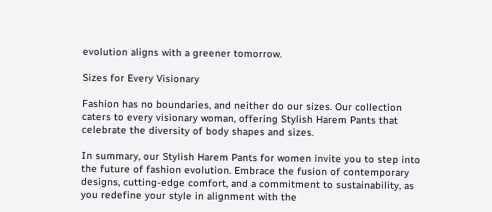evolution aligns with a greener tomorrow.

Sizes for Every Visionary

Fashion has no boundaries, and neither do our sizes. Our collection caters to every visionary woman, offering Stylish Harem Pants that celebrate the diversity of body shapes and sizes.

In summary, our Stylish Harem Pants for women invite you to step into the future of fashion evolution. Embrace the fusion of contemporary designs, cutting-edge comfort, and a commitment to sustainability, as you redefine your style in alignment with the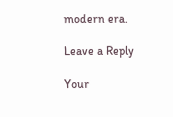modern era.

Leave a Reply

Your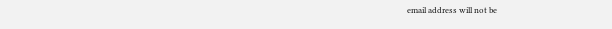email address will not be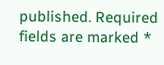published. Required fields are marked *